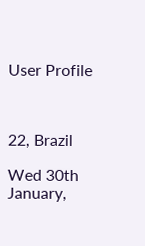User Profile



22, Brazil

Wed 30th January,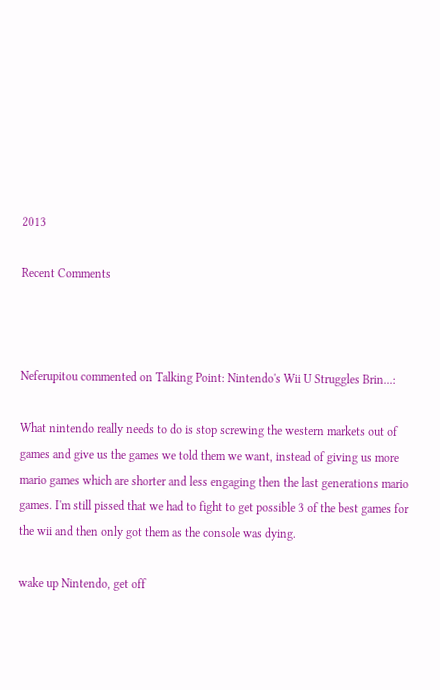2013

Recent Comments



Neferupitou commented on Talking Point: Nintendo's Wii U Struggles Brin...:

What nintendo really needs to do is stop screwing the western markets out of games and give us the games we told them we want, instead of giving us more mario games which are shorter and less engaging then the last generations mario games. I'm still pissed that we had to fight to get possible 3 of the best games for the wii and then only got them as the console was dying.

wake up Nintendo, get off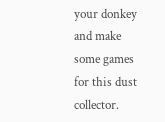your donkey and make some games for this dust collector.